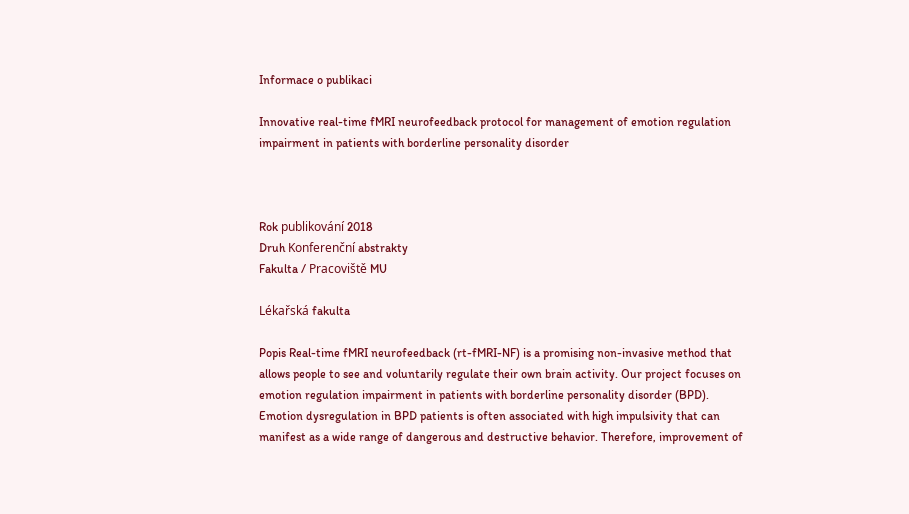Informace o publikaci

Innovative real-time fMRI neurofeedback protocol for management of emotion regulation impairment in patients with borderline personality disorder



Rok publikování 2018
Druh Konferenční abstrakty
Fakulta / Pracoviště MU

Lékařská fakulta

Popis Real-time fMRI neurofeedback (rt-fMRI-NF) is a promising non-invasive method that allows people to see and voluntarily regulate their own brain activity. Our project focuses on emotion regulation impairment in patients with borderline personality disorder (BPD). Emotion dysregulation in BPD patients is often associated with high impulsivity that can manifest as a wide range of dangerous and destructive behavior. Therefore, improvement of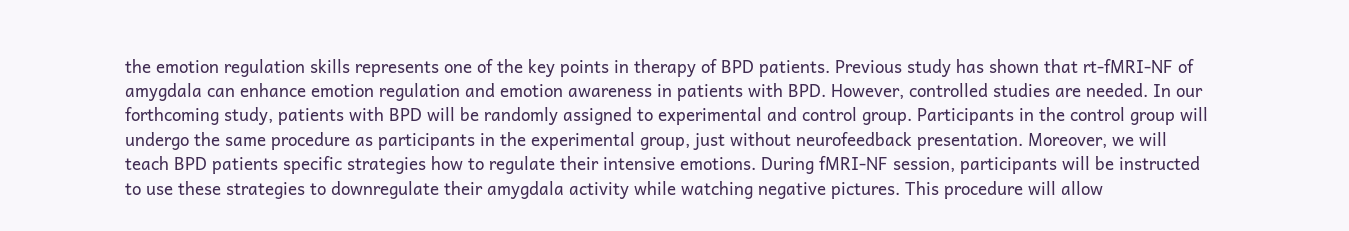the emotion regulation skills represents one of the key points in therapy of BPD patients. Previous study has shown that rt-fMRI-NF of amygdala can enhance emotion regulation and emotion awareness in patients with BPD. However, controlled studies are needed. In our forthcoming study, patients with BPD will be randomly assigned to experimental and control group. Participants in the control group will undergo the same procedure as participants in the experimental group, just without neurofeedback presentation. Moreover, we will teach BPD patients specific strategies how to regulate their intensive emotions. During fMRI-NF session, participants will be instructed to use these strategies to downregulate their amygdala activity while watching negative pictures. This procedure will allow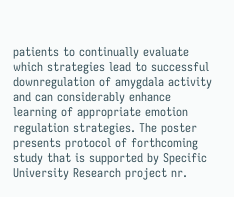patients to continually evaluate which strategies lead to successful downregulation of amygdala activity and can considerably enhance learning of appropriate emotion regulation strategies. The poster presents protocol of forthcoming study that is supported by Specific University Research project nr.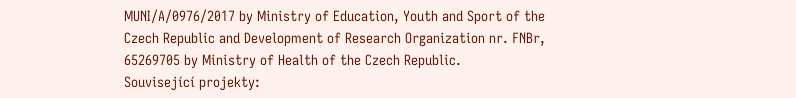MUNI/A/0976/2017 by Ministry of Education, Youth and Sport of the Czech Republic and Development of Research Organization nr. FNBr, 65269705 by Ministry of Health of the Czech Republic.
Související projekty: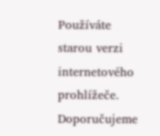Používáte starou verzi internetového prohlížeče. Doporučujeme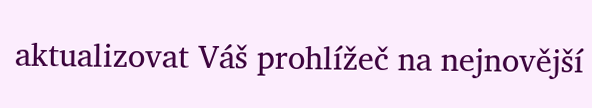aktualizovat Váš prohlížeč na nejnovější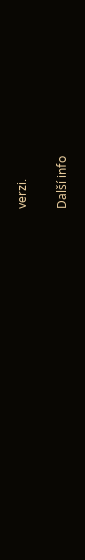verzi.

Další info